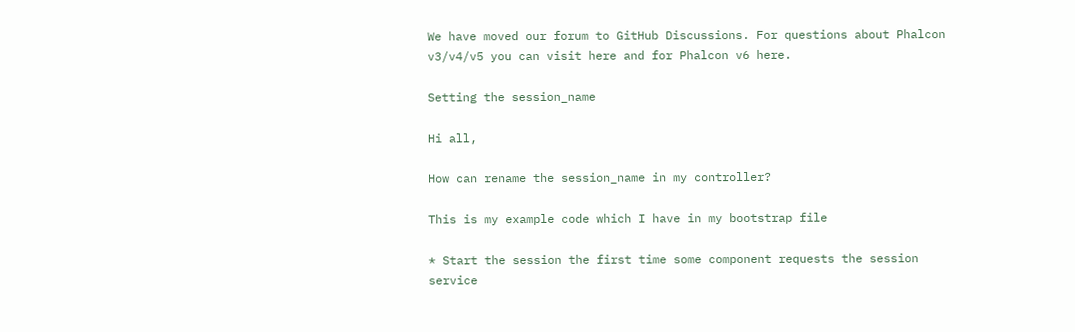We have moved our forum to GitHub Discussions. For questions about Phalcon v3/v4/v5 you can visit here and for Phalcon v6 here.

Setting the session_name

Hi all,

How can rename the session_name in my controller?

This is my example code which I have in my bootstrap file

* Start the session the first time some component requests the session service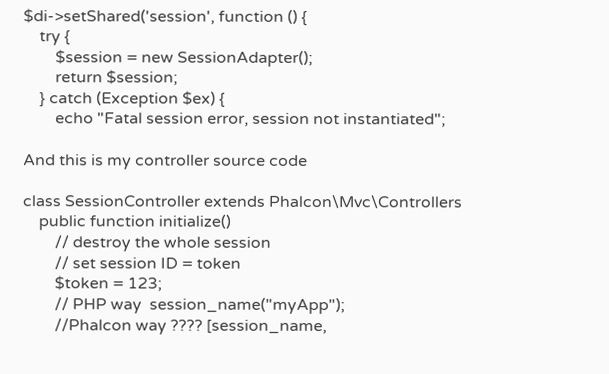$di->setShared('session', function () {
    try {
        $session = new SessionAdapter();
        return $session;
    } catch (Exception $ex) {
        echo "Fatal session error, session not instantiated";

And this is my controller source code

class SessionController extends Phalcon\Mvc\Controllers
    public function initialize()
        // destroy the whole session
        // set session ID = token
        $token = 123;
        // PHP way  session_name("myApp");
        //Phalcon way ???? [session_name,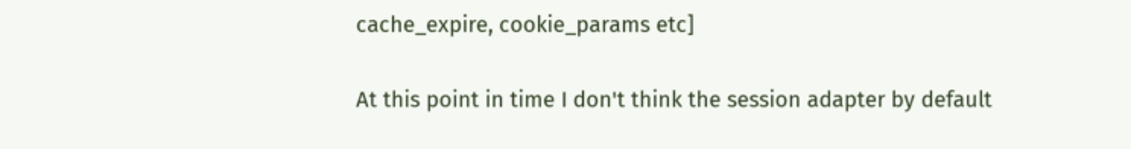cache_expire, cookie_params etc]


At this point in time I don't think the session adapter by default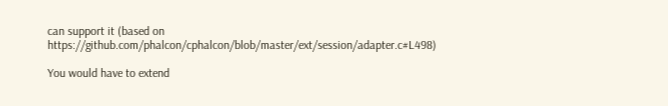can support it (based on https://github.com/phalcon/cphalcon/blob/master/ext/session/adapter.c#L498)

You would have to extend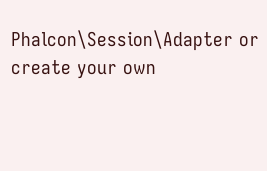Phalcon\Session\Adapter or create your own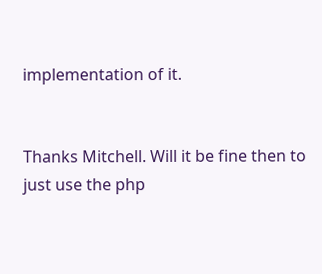implementation of it.


Thanks Mitchell. Will it be fine then to just use the php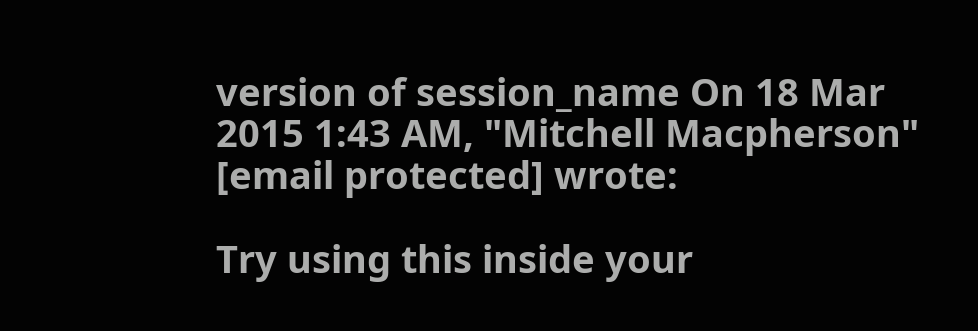version of session_name On 18 Mar 2015 1:43 AM, "Mitchell Macpherson" [email protected] wrote:

Try using this inside your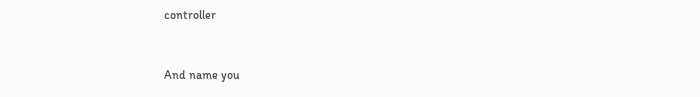controller


And name you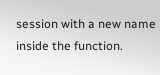session with a new name inside the function.